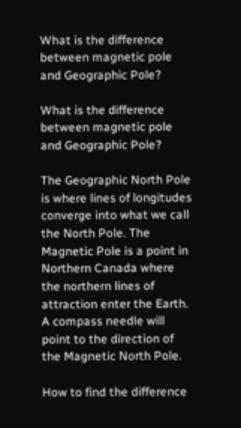What is the difference between magnetic pole and Geographic Pole?

What is the difference between magnetic pole and Geographic Pole?

The Geographic North Pole is where lines of longitudes converge into what we call the North Pole. The Magnetic Pole is a point in Northern Canada where the northern lines of attraction enter the Earth. A compass needle will point to the direction of the Magnetic North Pole.

How to find the difference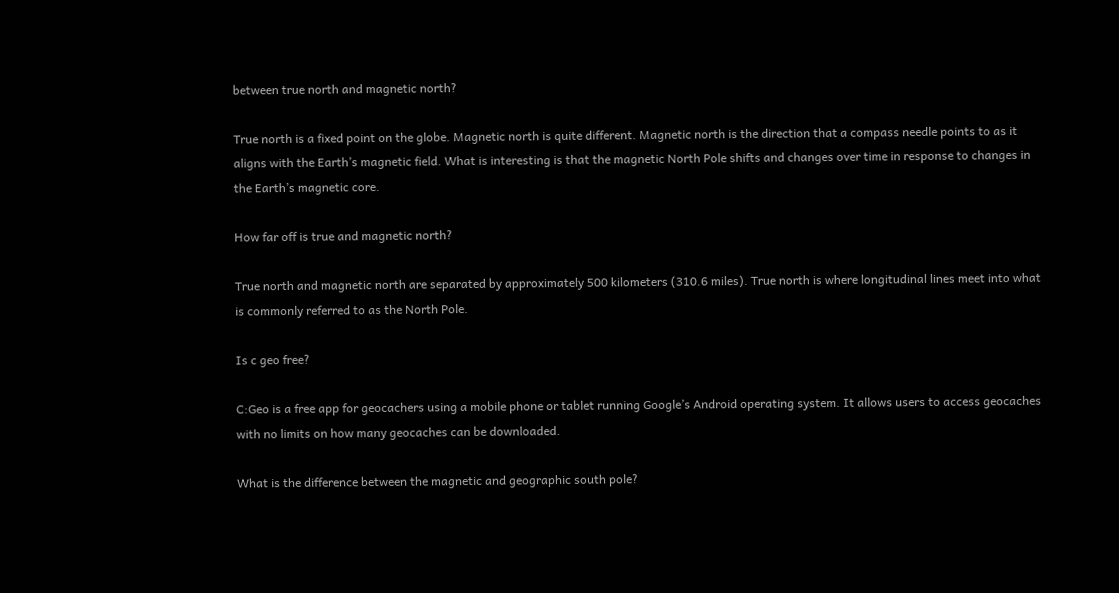between true north and magnetic north?

True north is a fixed point on the globe. Magnetic north is quite different. Magnetic north is the direction that a compass needle points to as it aligns with the Earth’s magnetic field. What is interesting is that the magnetic North Pole shifts and changes over time in response to changes in the Earth’s magnetic core.

How far off is true and magnetic north?

True north and magnetic north are separated by approximately 500 kilometers (310.6 miles). True north is where longitudinal lines meet into what is commonly referred to as the North Pole.

Is c geo free?

C:Geo is a free app for geocachers using a mobile phone or tablet running Google’s Android operating system. It allows users to access geocaches with no limits on how many geocaches can be downloaded.

What is the difference between the magnetic and geographic south pole?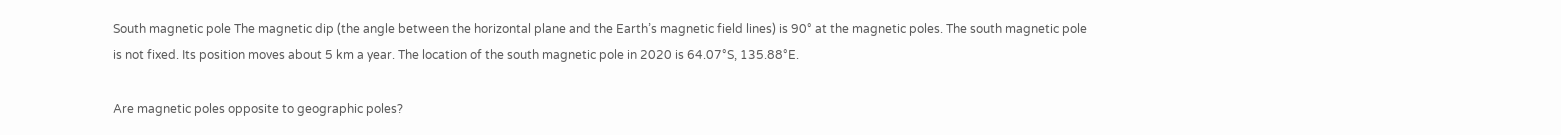South magnetic pole The magnetic dip (the angle between the horizontal plane and the Earth’s magnetic field lines) is 90° at the magnetic poles. The south magnetic pole is not fixed. Its position moves about 5 km a year. The location of the south magnetic pole in 2020 is 64.07°S, 135.88°E.

Are magnetic poles opposite to geographic poles?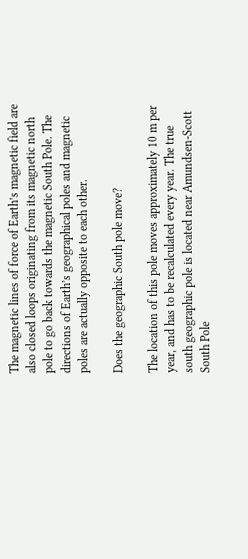The magnetic lines of force of Earth’s magnetic field are also closed loops originating from its magnetic north pole to go back towards the magnetic South Pole. The directions of Earth’s geographical poles and magnetic poles are actually opposite to each other.

Does the geographic South pole move?

The location of this pole moves approximately 10 m per year, and has to be recalculated every year. The true south geographic pole is located near Amundsen-Scott South Pole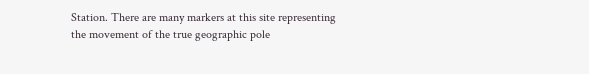Station. There are many markers at this site representing the movement of the true geographic pole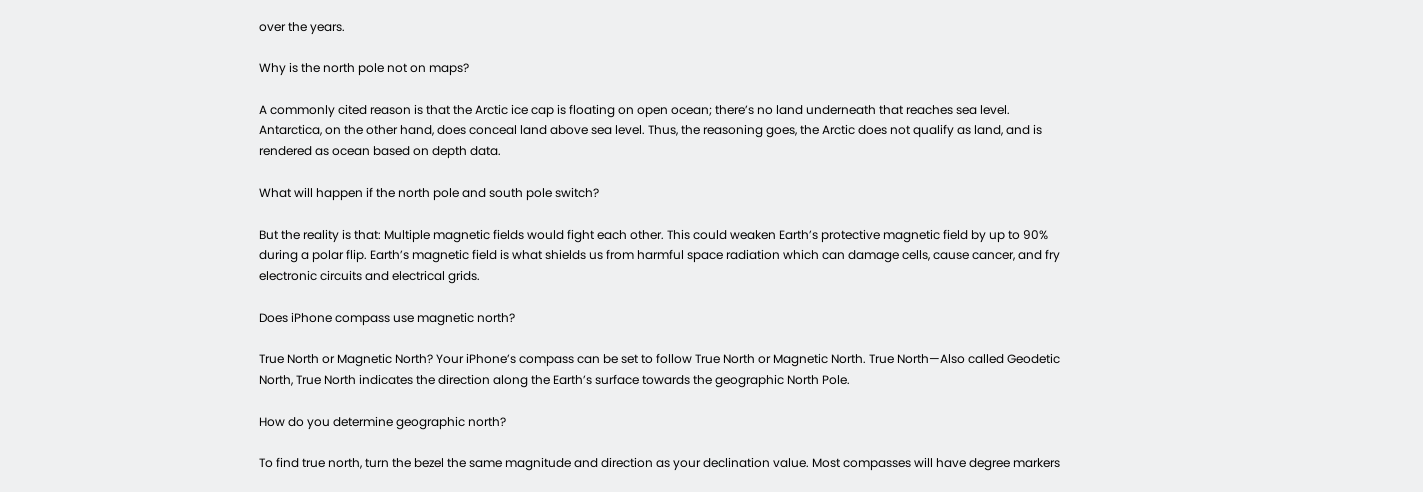over the years.

Why is the north pole not on maps?

A commonly cited reason is that the Arctic ice cap is floating on open ocean; there’s no land underneath that reaches sea level. Antarctica, on the other hand, does conceal land above sea level. Thus, the reasoning goes, the Arctic does not qualify as land, and is rendered as ocean based on depth data.

What will happen if the north pole and south pole switch?

But the reality is that: Multiple magnetic fields would fight each other. This could weaken Earth’s protective magnetic field by up to 90% during a polar flip. Earth’s magnetic field is what shields us from harmful space radiation which can damage cells, cause cancer, and fry electronic circuits and electrical grids.

Does iPhone compass use magnetic north?

True North or Magnetic North? Your iPhone’s compass can be set to follow True North or Magnetic North. True North—Also called Geodetic North, True North indicates the direction along the Earth’s surface towards the geographic North Pole.

How do you determine geographic north?

To find true north, turn the bezel the same magnitude and direction as your declination value. Most compasses will have degree markers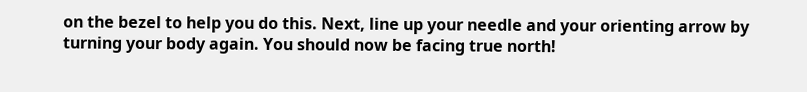on the bezel to help you do this. Next, line up your needle and your orienting arrow by turning your body again. You should now be facing true north!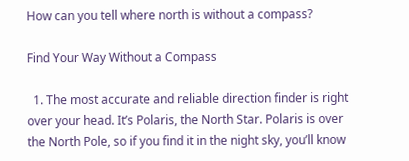How can you tell where north is without a compass?

Find Your Way Without a Compass

  1. The most accurate and reliable direction finder is right over your head. It’s Polaris, the North Star. Polaris is over the North Pole, so if you find it in the night sky, you’ll know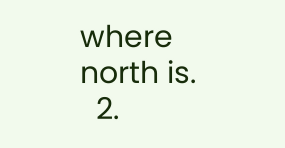where north is.
  2.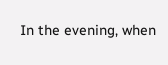In the evening, when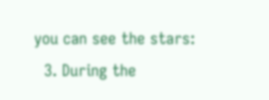you can see the stars:
  3. During the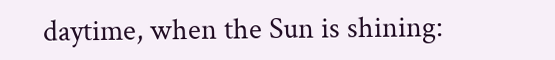daytime, when the Sun is shining: